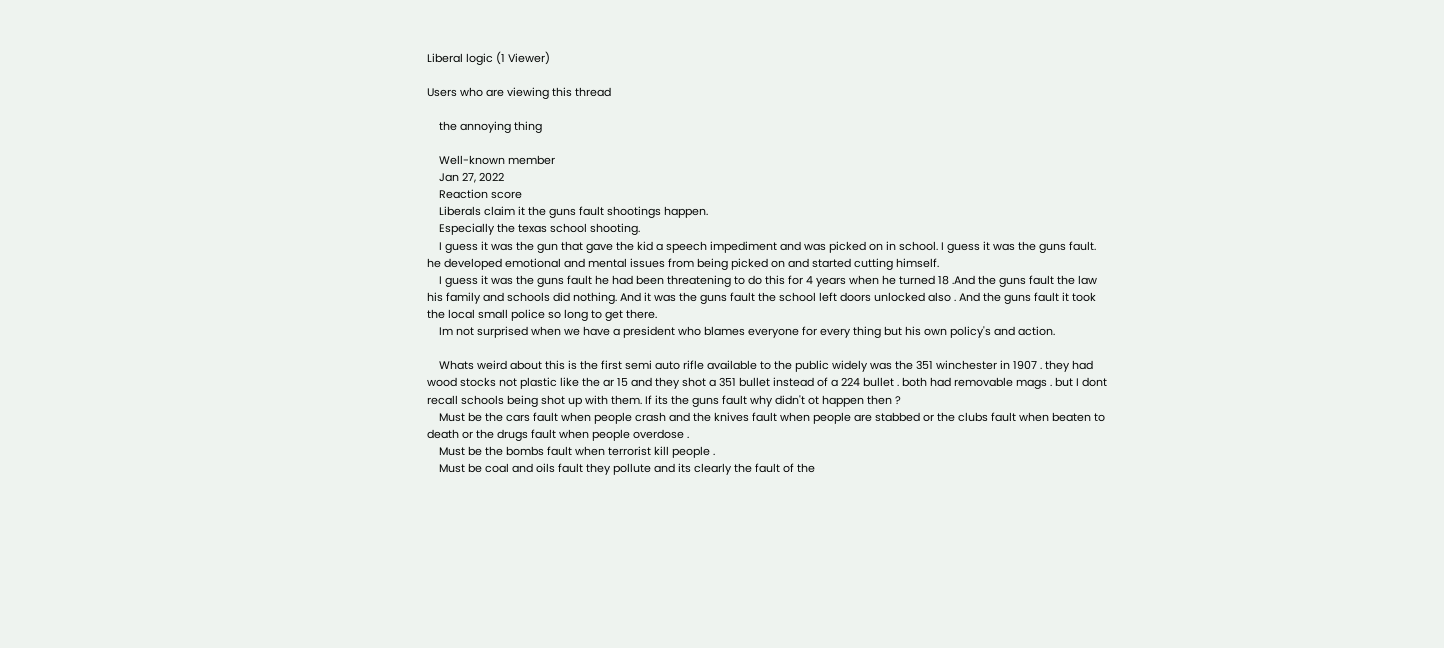Liberal logic (1 Viewer)

Users who are viewing this thread

    the annoying thing

    Well-known member
    Jan 27, 2022
    Reaction score
    Liberals claim it the guns fault shootings happen.
    Especially the texas school shooting.
    I guess it was the gun that gave the kid a speech impediment and was picked on in school. I guess it was the guns fault. he developed emotional and mental issues from being picked on and started cutting himself.
    I guess it was the guns fault he had been threatening to do this for 4 years when he turned 18 .And the guns fault the law his family and schools did nothing. And it was the guns fault the school left doors unlocked also . And the guns fault it took the local small police so long to get there.
    Im not surprised when we have a president who blames everyone for every thing but his own policy's and action.

    Whats weird about this is the first semi auto rifle available to the public widely was the 351 winchester in 1907 . they had wood stocks not plastic like the ar 15 and they shot a 351 bullet instead of a 224 bullet . both had removable mags . but I dont recall schools being shot up with them. If its the guns fault why didn't ot happen then ?
    Must be the cars fault when people crash and the knives fault when people are stabbed or the clubs fault when beaten to death or the drugs fault when people overdose .
    Must be the bombs fault when terrorist kill people .
    Must be coal and oils fault they pollute and its clearly the fault of the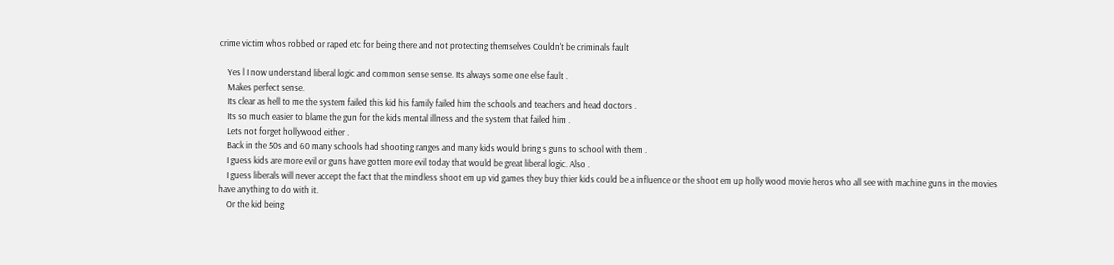crime victim whos robbed or raped etc for being there and not protecting themselves Couldn't be criminals fault

    Yes l I now understand liberal logic and common sense sense. Its always some one else fault .
    Makes perfect sense.
    Its clear as hell to me the system failed this kid his family failed him the schools and teachers and head doctors .
    Its so much easier to blame the gun for the kids mental illness and the system that failed him .
    Lets not forget hollywood either .
    Back in the 50s and 60 many schools had shooting ranges and many kids would bring s guns to school with them .
    I guess kids are more evil or guns have gotten more evil today that would be great liberal logic. Also .
    I guess liberals will never accept the fact that the mindless shoot em up vid games they buy thier kids could be a influence or the shoot em up holly wood movie heros who all see with machine guns in the movies have anything to do with it.
    Or the kid being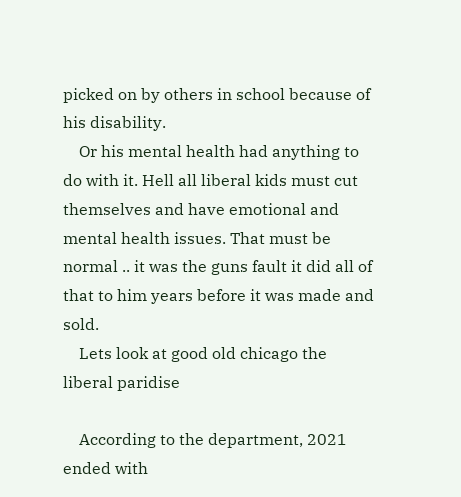picked on by others in school because of his disability.
    Or his mental health had anything to do with it. Hell all liberal kids must cut themselves and have emotional and mental health issues. That must be normal .. it was the guns fault it did all of that to him years before it was made and sold.
    Lets look at good old chicago the liberal paridise

    According to the department, 2021 ended with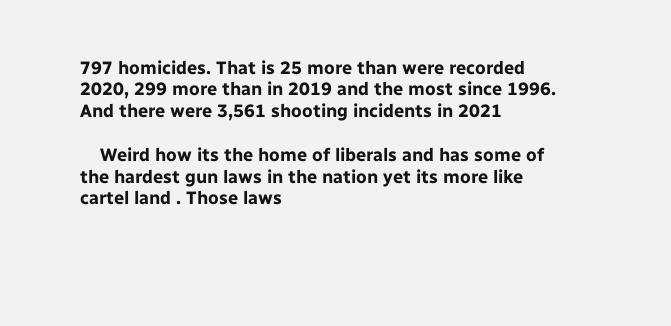797 homicides. That is 25 more than were recorded 2020, 299 more than in 2019 and the most since 1996. And there were 3,561 shooting incidents in 2021

    Weird how its the home of liberals and has some of the hardest gun laws in the nation yet its more like cartel land . Those laws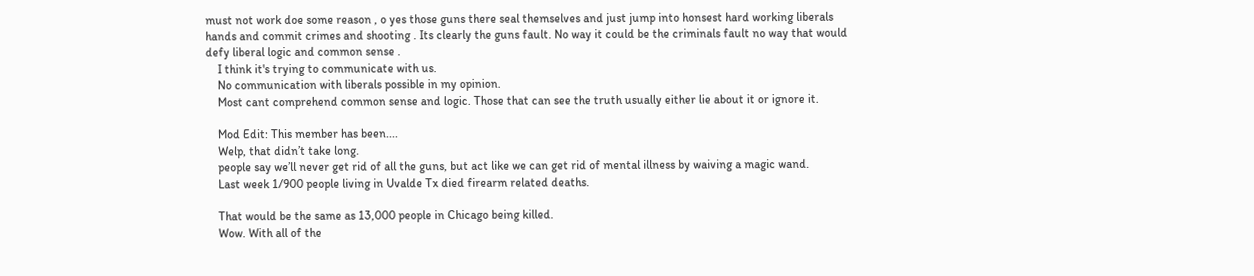must not work doe some reason , o yes those guns there seal themselves and just jump into honsest hard working liberals hands and commit crimes and shooting . Its clearly the guns fault. No way it could be the criminals fault no way that would defy liberal logic and common sense .
    I think it's trying to communicate with us.
    No communication with liberals possible in my opinion.
    Most cant comprehend common sense and logic. Those that can see the truth usually either lie about it or ignore it.

    Mod Edit: This member has been....
    Welp, that didn’t take long.
    people say we’ll never get rid of all the guns, but act like we can get rid of mental illness by waiving a magic wand.
    Last week 1/900 people living in Uvalde Tx died firearm related deaths.

    That would be the same as 13,000 people in Chicago being killed.
    Wow. With all of the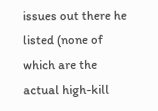issues out there he listed (none of which are the actual high-kill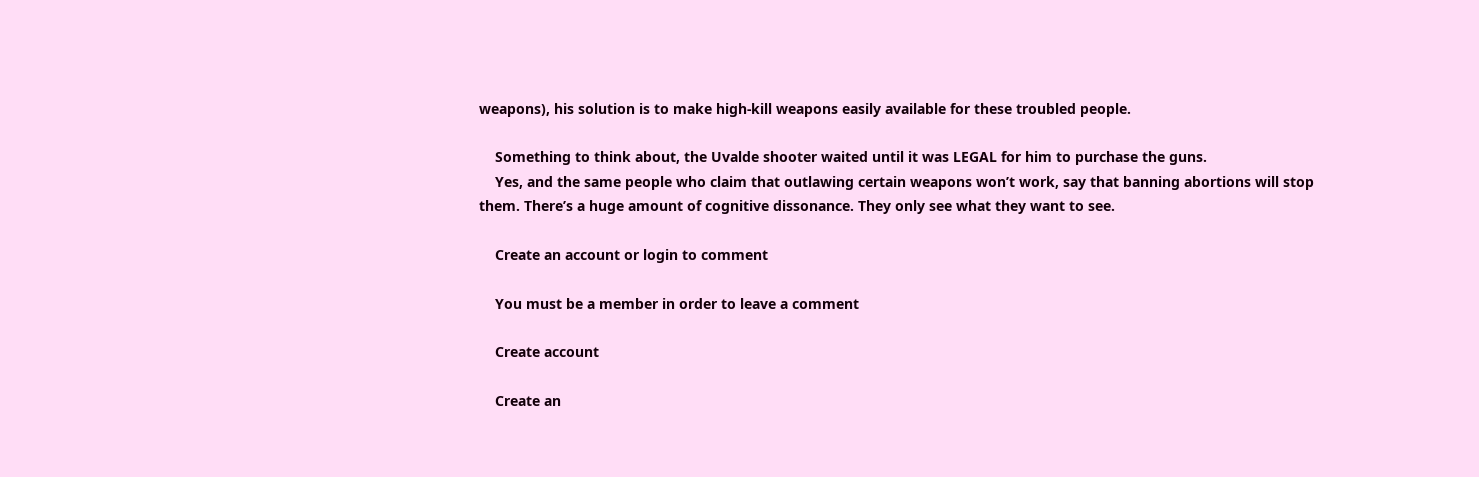weapons), his solution is to make high-kill weapons easily available for these troubled people.

    Something to think about, the Uvalde shooter waited until it was LEGAL for him to purchase the guns.
    Yes, and the same people who claim that outlawing certain weapons won’t work, say that banning abortions will stop them. There’s a huge amount of cognitive dissonance. They only see what they want to see.

    Create an account or login to comment

    You must be a member in order to leave a comment

    Create account

    Create an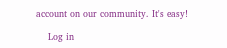account on our community. It's easy!

    Log in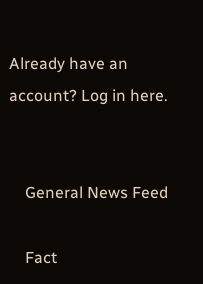Already have an account? Log in here.


    General News Feed

    Fact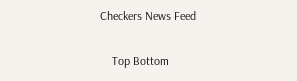Checkers News Feed


    Top Bottom